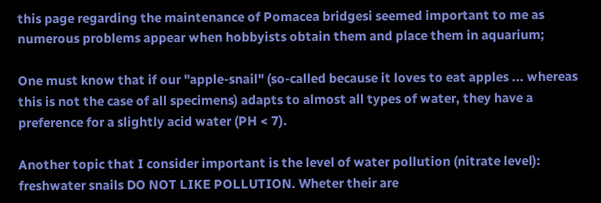this page regarding the maintenance of Pomacea bridgesi seemed important to me as numerous problems appear when hobbyists obtain them and place them in aquarium;

One must know that if our "apple-snail" (so-called because it loves to eat apples ... whereas this is not the case of all specimens) adapts to almost all types of water, they have a preference for a slightly acid water (PH < 7).

Another topic that I consider important is the level of water pollution (nitrate level):  freshwater snails DO NOT LIKE POLLUTION. Wheter their are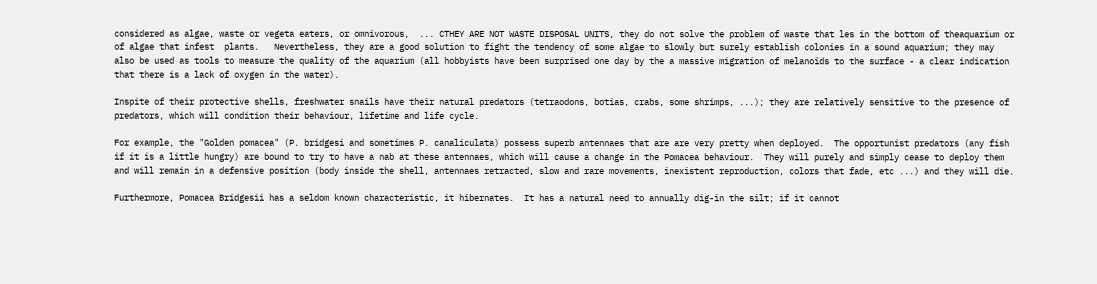considered as algae, waste or vegeta eaters, or omnivorous,  ... CTHEY ARE NOT WASTE DISPOSAL UNITS, they do not solve the problem of waste that les in the bottom of theaquarium or of algae that infest  plants.   Nevertheless, they are a good solution to fight the tendency of some algae to slowly but surely establish colonies in a sound aquarium; they may also be used as tools to measure the quality of the aquarium (all hobbyists have been surprised one day by the a massive migration of melanoïds to the surface - a clear indication that there is a lack of oxygen in the water).

Inspite of their protective shells, freshwater snails have their natural predators (tetraodons, botias, crabs, some shrimps, ...); they are relatively sensitive to the presence of predators, which will condition their behaviour, lifetime and life cycle.

For example, the "Golden pomacea" (P. bridgesi and sometimes P. canaliculata) possess superb antennaes that are are very pretty when deployed.  The opportunist predators (any fish if it is a little hungry) are bound to try to have a nab at these antennaes, which will cause a change in the Pomacea behaviour.  They will purely and simply cease to deploy them and will remain in a defensive position (body inside the shell, antennaes retracted, slow and rare movements, inexistent reproduction, colors that fade, etc ...) and they will die.

Furthermore, Pomacea Bridgesii has a seldom known characteristic, it hibernates.  It has a natural need to annually dig-in the silt; if it cannot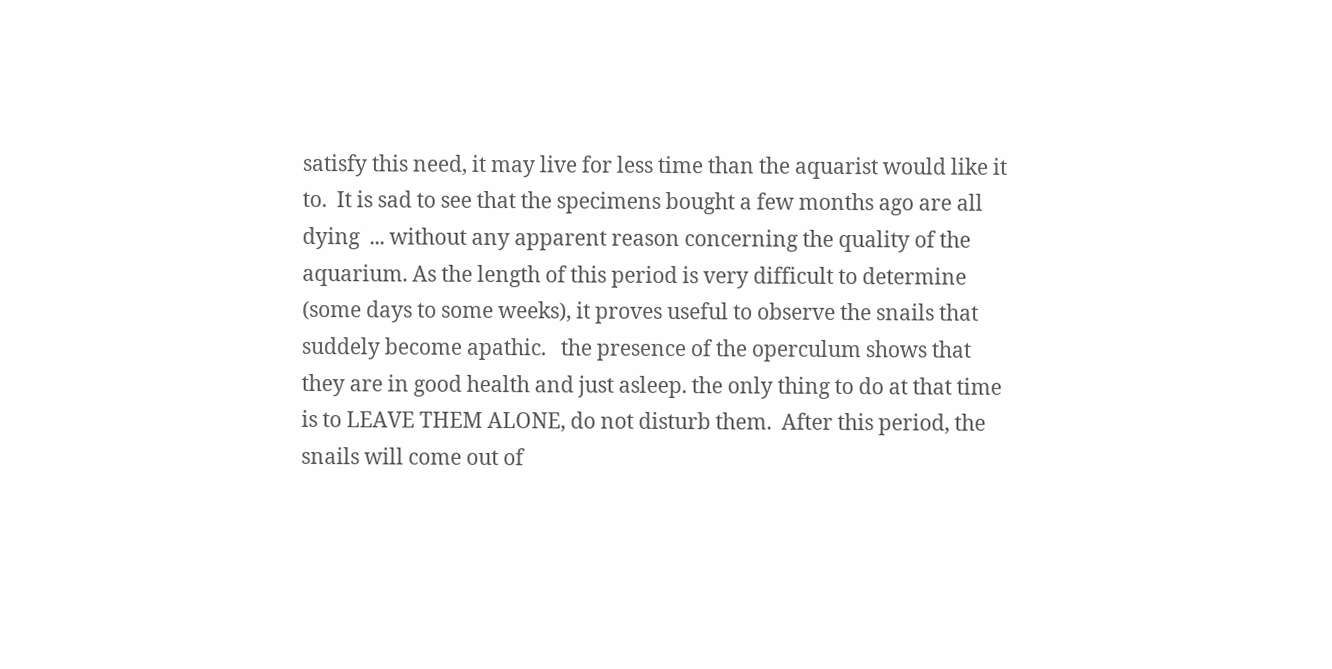satisfy this need, it may live for less time than the aquarist would like it to.  It is sad to see that the specimens bought a few months ago are all dying  ... without any apparent reason concerning the quality of the aquarium. As the length of this period is very difficult to determine (some days to some weeks), it proves useful to observe the snails that suddely become apathic.   the presence of the operculum shows that they are in good health and just asleep. the only thing to do at that time is to LEAVE THEM ALONE, do not disturb them.  After this period, the snails will come out of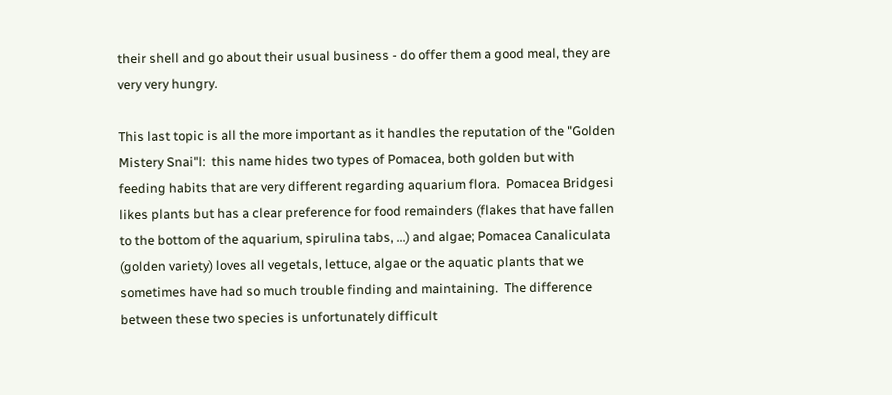their shell and go about their usual business - do offer them a good meal, they are very very hungry.

This last topic is all the more important as it handles the reputation of the "Golden Mistery Snai"l:  this name hides two types of Pomacea, both golden but with feeding habits that are very different regarding aquarium flora.  Pomacea Bridgesi likes plants but has a clear preference for food remainders (flakes that have fallen to the bottom of the aquarium, spirulina tabs, ...) and algae; Pomacea Canaliculata (golden variety) loves all vegetals, lettuce, algae or the aquatic plants that we sometimes have had so much trouble finding and maintaining.  The difference between these two species is unfortunately difficult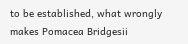to be established, what wrongly  makes Pomacea Bridgesii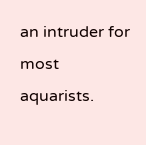an intruder for most aquarists.